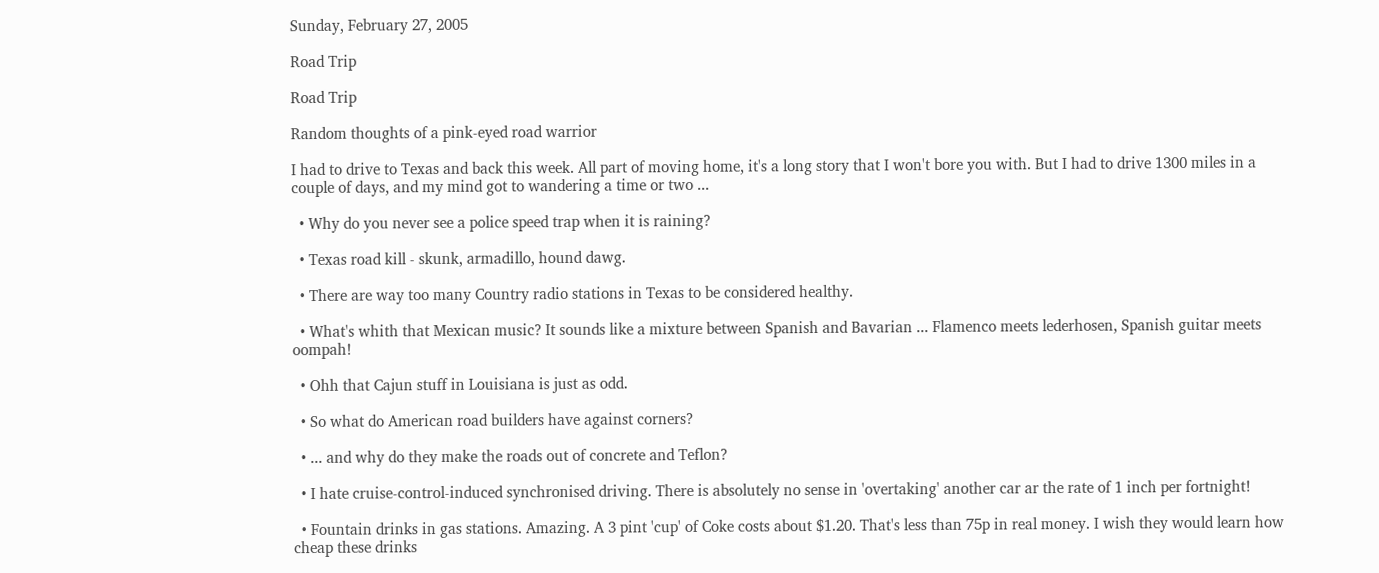Sunday, February 27, 2005

Road Trip

Road Trip

Random thoughts of a pink-eyed road warrior

I had to drive to Texas and back this week. All part of moving home, it's a long story that I won't bore you with. But I had to drive 1300 miles in a couple of days, and my mind got to wandering a time or two ...

  • Why do you never see a police speed trap when it is raining?

  • Texas road kill - skunk, armadillo, hound dawg.

  • There are way too many Country radio stations in Texas to be considered healthy.

  • What's whith that Mexican music? It sounds like a mixture between Spanish and Bavarian ... Flamenco meets lederhosen, Spanish guitar meets oompah!

  • Ohh that Cajun stuff in Louisiana is just as odd.

  • So what do American road builders have against corners?

  • ... and why do they make the roads out of concrete and Teflon?

  • I hate cruise-control-induced synchronised driving. There is absolutely no sense in 'overtaking' another car ar the rate of 1 inch per fortnight!

  • Fountain drinks in gas stations. Amazing. A 3 pint 'cup' of Coke costs about $1.20. That's less than 75p in real money. I wish they would learn how cheap these drinks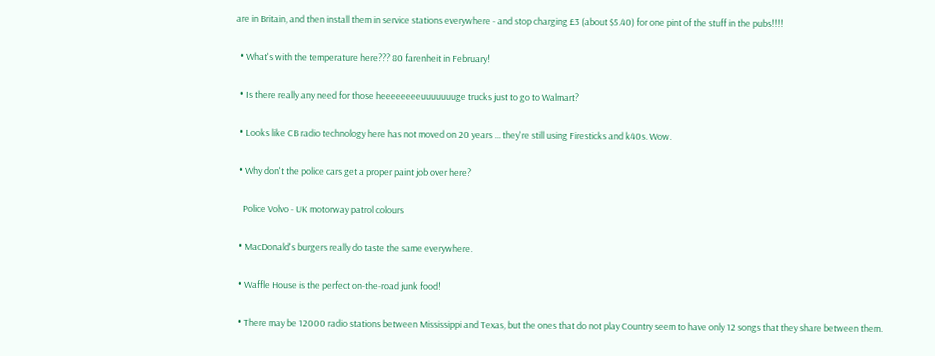are in Britain, and then install them in service stations everywhere - and stop charging £3 (about $5.40) for one pint of the stuff in the pubs!!!!

  • What's with the temperature here??? 80 farenheit in February!

  • Is there really any need for those heeeeeeeeuuuuuuuge trucks just to go to Walmart?

  • Looks like CB radio technology here has not moved on 20 years ... they're still using Firesticks and k40s. Wow.

  • Why don't the police cars get a proper paint job over here?

    Police Volvo - UK motorway patrol colours

  • MacDonald's burgers really do taste the same everywhere.

  • Waffle House is the perfect on-the-road junk food!

  • There may be 12000 radio stations between Mississippi and Texas, but the ones that do not play Country seem to have only 12 songs that they share between them.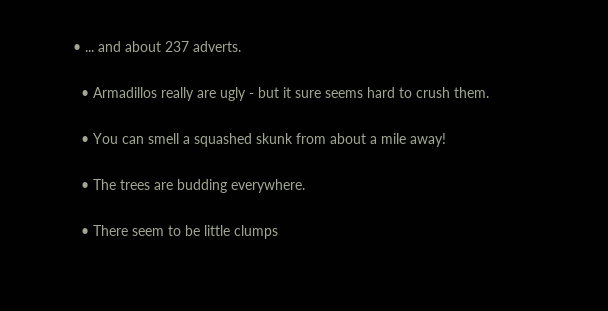• ... and about 237 adverts.

  • Armadillos really are ugly - but it sure seems hard to crush them.

  • You can smell a squashed skunk from about a mile away!

  • The trees are budding everywhere.

  • There seem to be little clumps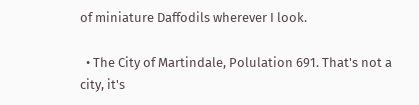of miniature Daffodils wherever I look.

  • The City of Martindale, Polulation 691. That's not a city, it's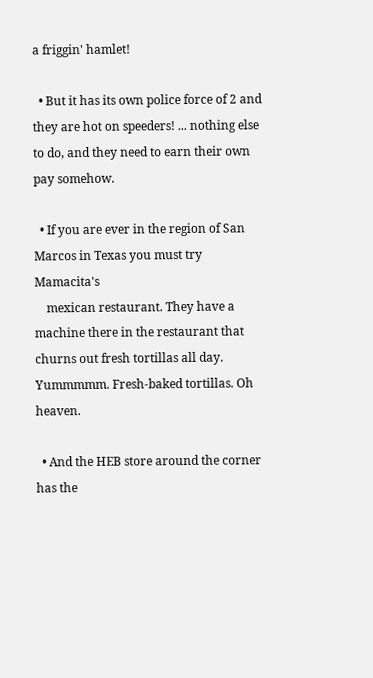a friggin' hamlet!

  • But it has its own police force of 2 and they are hot on speeders! ... nothing else to do, and they need to earn their own pay somehow.

  • If you are ever in the region of San Marcos in Texas you must try Mamacita's
    mexican restaurant. They have a machine there in the restaurant that churns out fresh tortillas all day. Yummmmm. Fresh-baked tortillas. Oh heaven.

  • And the HEB store around the corner has the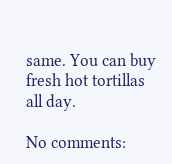same. You can buy fresh hot tortillas all day.

No comments: